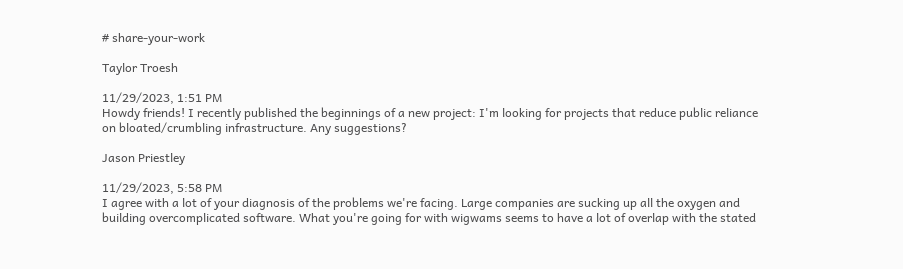# share-your-work

Taylor Troesh

11/29/2023, 1:51 PM
Howdy friends! I recently published the beginnings of a new project: I'm looking for projects that reduce public reliance on bloated/crumbling infrastructure. Any suggestions?

Jason Priestley

11/29/2023, 5:58 PM
I agree with a lot of your diagnosis of the problems we're facing. Large companies are sucking up all the oxygen and building overcomplicated software. What you're going for with wigwams seems to have a lot of overlap with the stated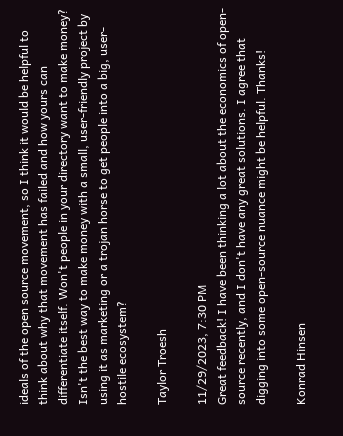ideals of the open source movement, so I think it would be helpful to think about why that movement has failed and how yours can differentiate itself. Won't people in your directory want to make money? Isn't the best way to make money with a small, user-friendly project by using it as marketing or a trojan horse to get people into a big, user-hostile ecosystem?

Taylor Troesh

11/29/2023, 7:30 PM
Great feedback! I have been thinking a lot about the economics of open-source recently, and I don't have any great solutions. I agree that digging into some open-source nuance might be helpful. Thanks!

Konrad Hinsen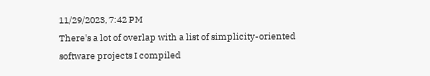11/29/2023, 7:42 PM
There's a lot of overlap with a list of simplicity-oriented software projects I compiled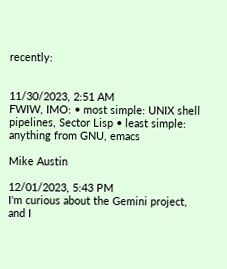recently:


11/30/2023, 2:51 AM
FWIW, IMO: • most simple: UNIX shell pipelines, Sector Lisp • least simple: anything from GNU, emacs

Mike Austin

12/01/2023, 5:43 PM
I'm curious about the Gemini project, and I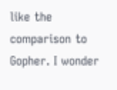like the comparison to Gopher. I wonder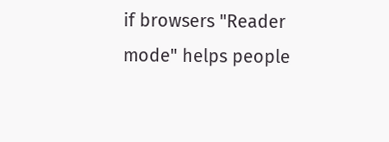if browsers "Reader mode" helps people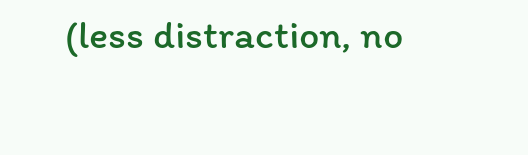(less distraction, no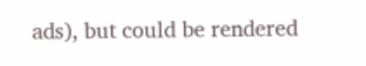ads), but could be rendered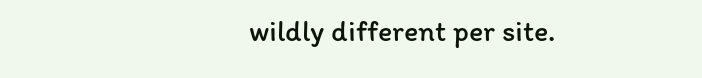wildly different per site.